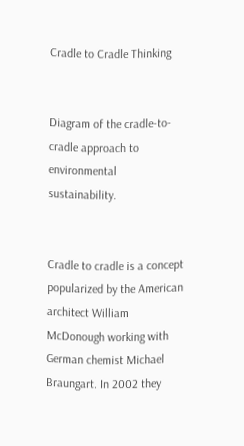Cradle to Cradle Thinking


Diagram of the cradle-to-cradle approach to environmental sustainability.


Cradle to cradle is a concept popularized by the American architect William McDonough working with German chemist Michael Braungart. In 2002 they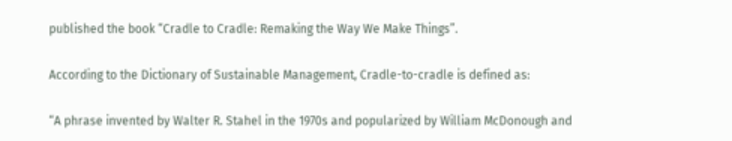published the book “Cradle to Cradle: Remaking the Way We Make Things”.

According to the Dictionary of Sustainable Management, Cradle-to-cradle is defined as:

“A phrase invented by Walter R. Stahel in the 1970s and popularized by William McDonough and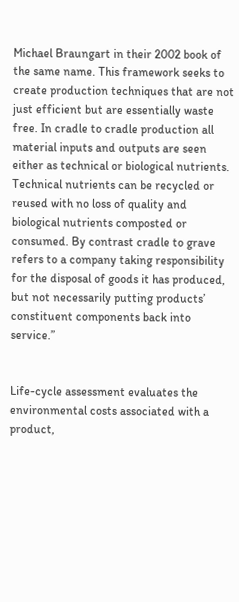Michael Braungart in their 2002 book of the same name. This framework seeks to create production techniques that are not just efficient but are essentially waste free. In cradle to cradle production all material inputs and outputs are seen either as technical or biological nutrients. Technical nutrients can be recycled or reused with no loss of quality and biological nutrients composted or consumed. By contrast cradle to grave refers to a company taking responsibility for the disposal of goods it has produced, but not necessarily putting products’ constituent components back into service.”


Life-cycle assessment evaluates the environmental costs associated with a product,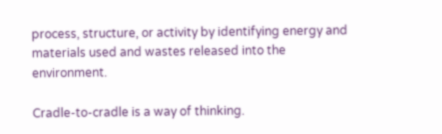process, structure, or activity by identifying energy and materials used and wastes released into the environment.

Cradle-to-cradle is a way of thinking.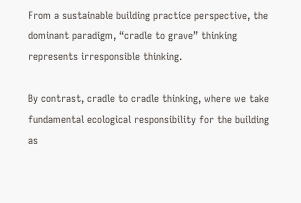From a sustainable building practice perspective, the dominant paradigm, “cradle to grave” thinking represents irresponsible thinking.

By contrast, cradle to cradle thinking, where we take fundamental ecological responsibility for the building as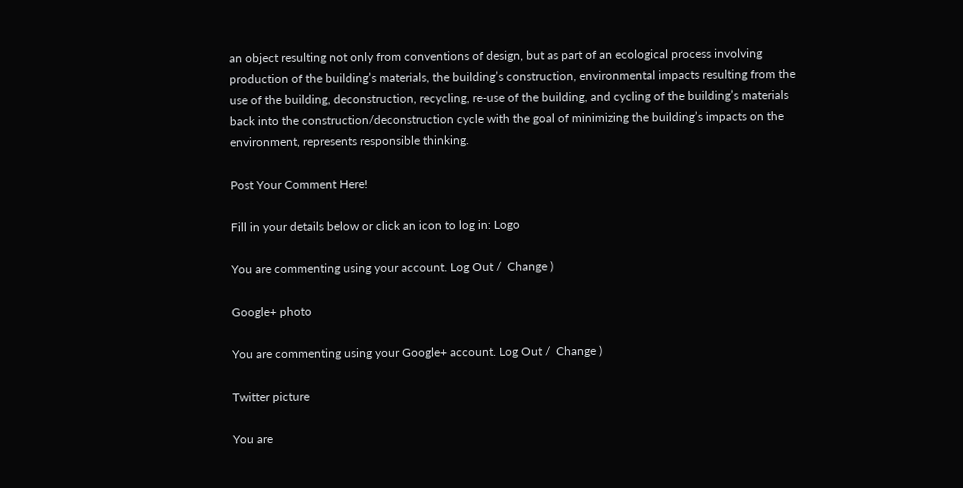an object resulting not only from conventions of design, but as part of an ecological process involving production of the building’s materials, the building’s construction, environmental impacts resulting from the use of the building, deconstruction, recycling, re-use of the building, and cycling of the building’s materials back into the construction/deconstruction cycle with the goal of minimizing the building’s impacts on the environment, represents responsible thinking.

Post Your Comment Here!

Fill in your details below or click an icon to log in: Logo

You are commenting using your account. Log Out /  Change )

Google+ photo

You are commenting using your Google+ account. Log Out /  Change )

Twitter picture

You are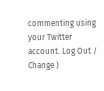commenting using your Twitter account. Log Out /  Change )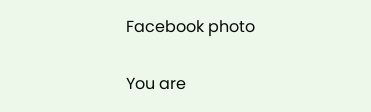Facebook photo

You are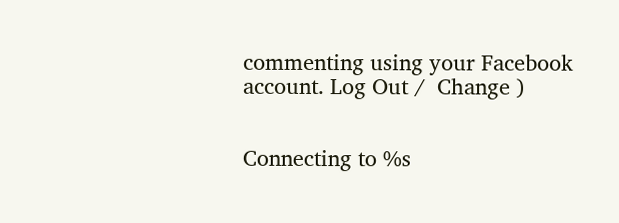commenting using your Facebook account. Log Out /  Change )


Connecting to %s